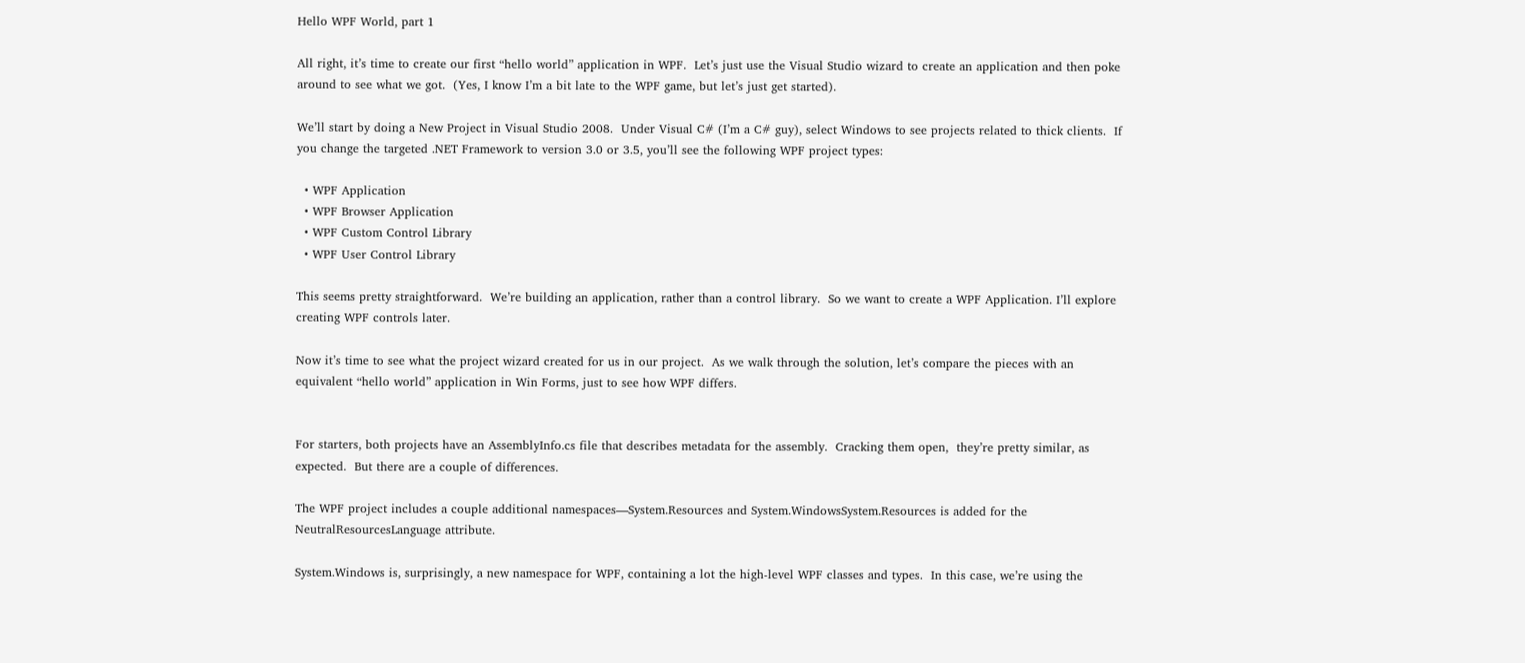Hello WPF World, part 1

All right, it’s time to create our first “hello world” application in WPF.  Let’s just use the Visual Studio wizard to create an application and then poke around to see what we got.  (Yes, I know I’m a bit late to the WPF game, but let’s just get started).

We’ll start by doing a New Project in Visual Studio 2008.  Under Visual C# (I’m a C# guy), select Windows to see projects related to thick clients.  If you change the targeted .NET Framework to version 3.0 or 3.5, you’ll see the following WPF project types:

  • WPF Application
  • WPF Browser Application
  • WPF Custom Control Library
  • WPF User Control Library

This seems pretty straightforward.  We’re building an application, rather than a control library.  So we want to create a WPF Application. I’ll explore creating WPF controls later.

Now it’s time to see what the project wizard created for us in our project.  As we walk through the solution, let’s compare the pieces with an equivalent “hello world” application in Win Forms, just to see how WPF differs.


For starters, both projects have an AssemblyInfo.cs file that describes metadata for the assembly.  Cracking them open,  they’re pretty similar, as expected.  But there are a couple of differences.

The WPF project includes a couple additional namespaces—System.Resources and System.WindowsSystem.Resources is added for the NeutralResourcesLanguage attribute.

System.Windows is, surprisingly, a new namespace for WPF, containing a lot the high-level WPF classes and types.  In this case, we’re using the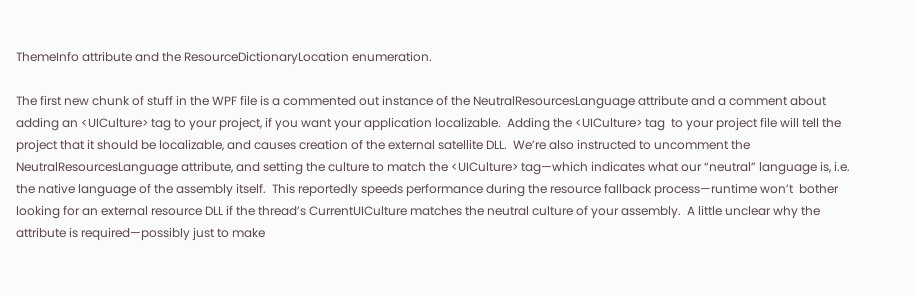ThemeInfo attribute and the ResourceDictionaryLocation enumeration.

The first new chunk of stuff in the WPF file is a commented out instance of the NeutralResourcesLanguage attribute and a comment about adding an <UICulture> tag to your project, if you want your application localizable.  Adding the <UICulture> tag  to your project file will tell the project that it should be localizable, and causes creation of the external satellite DLL.  We’re also instructed to uncomment the NeutralResourcesLanguage attribute, and setting the culture to match the <UICulture> tag—which indicates what our “neutral” language is, i.e. the native language of the assembly itself.  This reportedly speeds performance during the resource fallback process—runtime won’t  bother looking for an external resource DLL if the thread’s CurrentUICulture matches the neutral culture of your assembly.  A little unclear why the attribute is required—possibly just to make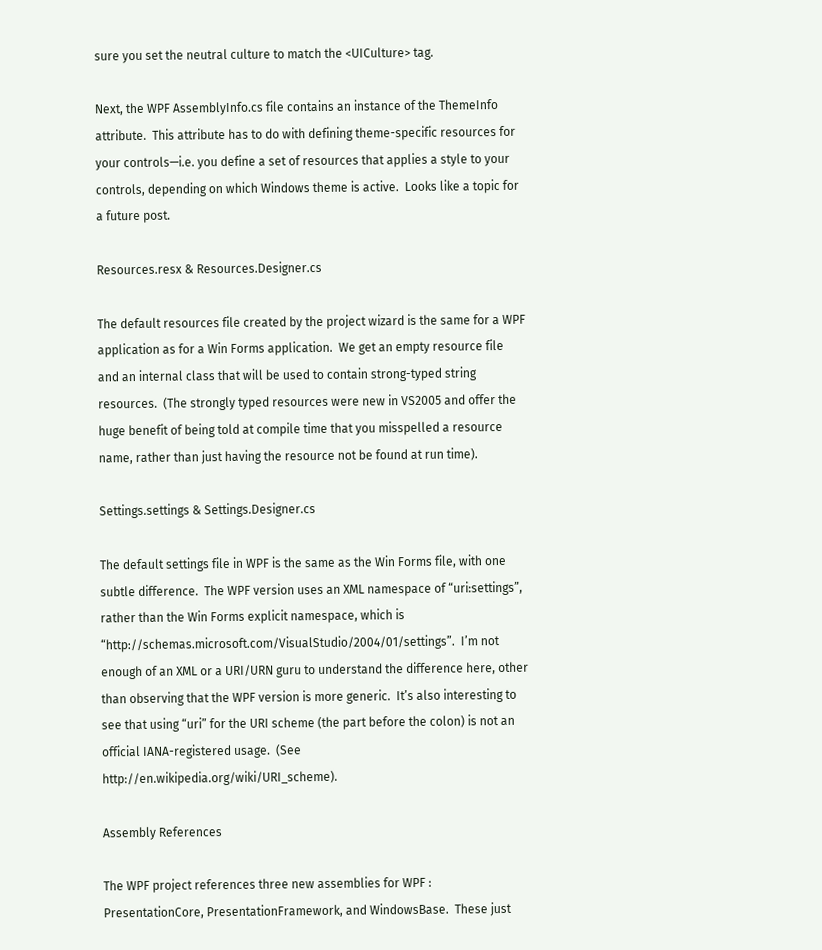sure you set the neutral culture to match the <UICulture> tag.

Next, the WPF AssemblyInfo.cs file contains an instance of the ThemeInfo attribute.  This attribute has to do with defining theme-specific resources for your controls—i.e. you define a set of resources that applies a style to your controls, depending on which Windows theme is active.  Looks like a topic for a future post.

Resources.resx & Resources.Designer.cs

The default resources file created by the project wizard is the same for a WPF application as for a Win Forms application.  We get an empty resource file and an internal class that will be used to contain strong-typed string resources.  (The strongly typed resources were new in VS2005 and offer the huge benefit of being told at compile time that you misspelled a resource name, rather than just having the resource not be found at run time).

Settings.settings & Settings.Designer.cs

The default settings file in WPF is the same as the Win Forms file, with one subtle difference.  The WPF version uses an XML namespace of “uri:settings”, rather than the Win Forms explicit namespace, which is “http://schemas.microsoft.com/VisualStudio/2004/01/settings”.  I’m not enough of an XML or a URI/URN guru to understand the difference here, other than observing that the WPF version is more generic.  It’s also interesting to see that using “uri” for the URI scheme (the part before the colon) is not an official IANA-registered usage.  (See http://en.wikipedia.org/wiki/URI_scheme).

Assembly References

The WPF project references three new assemblies for WPF : PresentationCore, PresentationFramework, and WindowsBase.  These just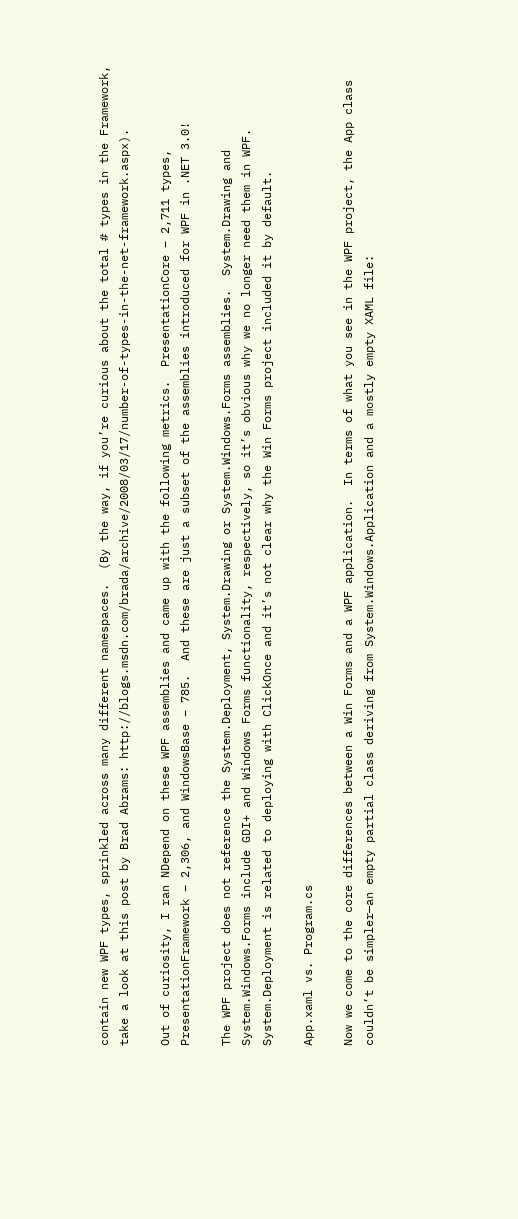contain new WPF types, sprinkled across many different namespaces.  (By the way, if you’re curious about the total # types in the Framework, take a look at this post by Brad Abrams: http://blogs.msdn.com/brada/archive/2008/03/17/number-of-types-in-the-net-framework.aspx).

Out of curiosity, I ran NDepend on these WPF assemblies and came up with the following metrics.  PresentationCore – 2,711 types,  PresentationFramework – 2,306, and WindowsBase – 785.  And these are just a subset of the assemblies introduced for WPF in .NET 3.0!

The WPF project does not reference the System.Deployment, System.Drawing or System.Windows.Forms assemblies.  System.Drawing and System.Windows.Forms include GDI+ and Windows Forms functionality, respectively, so it’s obvious why we no longer need them in WPF.  System.Deployment is related to deploying with ClickOnce and it’s not clear why the Win Forms project included it by default.

App.xaml vs. Program.cs

Now we come to the core differences between a Win Forms and a WPF application.  In terms of what you see in the WPF project, the App class couldn’t be simpler—an empty partial class deriving from System.Windows.Application and a mostly empty XAML file: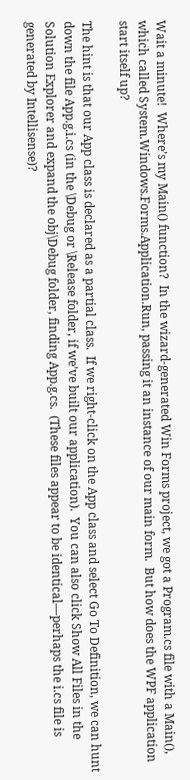Wait a minute!  Where’s my Main() function?  In the wizard-generated Win Forms project, we got a Program.cs file with a Main(),  which called System.Windows.Forms.Application.Run, passing it an instance of our main form.  But how does the WPF application start itself up?

The hint is that our App class is declared as a partial class.  If we right-click on the App class and select Go To Definition, we can hunt down the file App.g.i.cs (in the \Debug or \Release folder, if we’ve built our application).  You can also click Show All Files in the Solution Explorer and expand the obj\Debug folder, finding App.g.cs.  (These files appear to be identical—perhaps the i.cs file is generated by Intellisense)?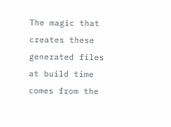The magic that creates these generated files at build time comes from the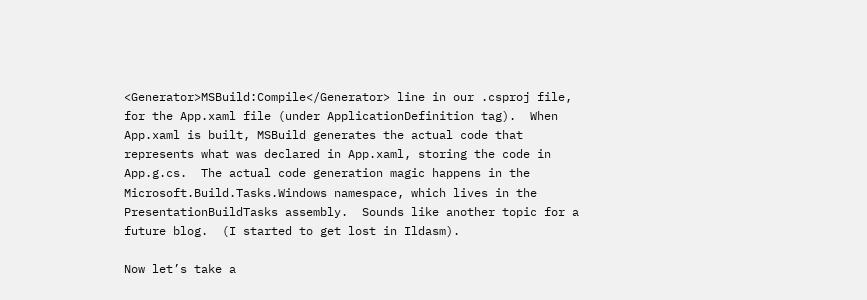<Generator>MSBuild:Compile</Generator> line in our .csproj file, for the App.xaml file (under ApplicationDefinition tag).  When App.xaml is built, MSBuild generates the actual code that represents what was declared in App.xaml, storing the code in App.g.cs.  The actual code generation magic happens in the Microsoft.Build.Tasks.Windows namespace, which lives in the PresentationBuildTasks assembly.  Sounds like another topic for a future blog.  (I started to get lost in Ildasm).

Now let’s take a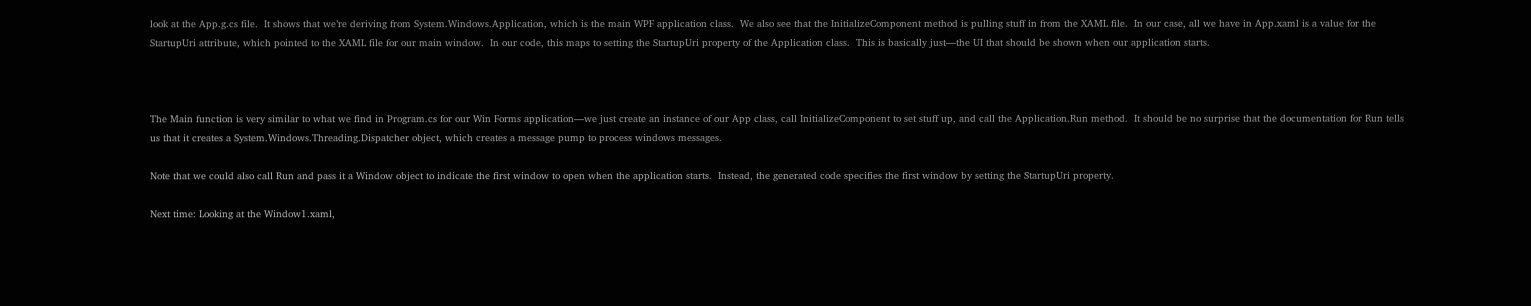look at the App.g.cs file.  It shows that we’re deriving from System.Windows.Application, which is the main WPF application class.  We also see that the InitializeComponent method is pulling stuff in from the XAML file.  In our case, all we have in App.xaml is a value for the StartupUri attribute, which pointed to the XAML file for our main window.  In our code, this maps to setting the StartupUri property of the Application class.  This is basically just—the UI that should be shown when our application starts.



The Main function is very similar to what we find in Program.cs for our Win Forms application—we just create an instance of our App class, call InitializeComponent to set stuff up, and call the Application.Run method.  It should be no surprise that the documentation for Run tells us that it creates a System.Windows.Threading.Dispatcher object, which creates a message pump to process windows messages.

Note that we could also call Run and pass it a Window object to indicate the first window to open when the application starts.  Instead, the generated code specifies the first window by setting the StartupUri property.

Next time: Looking at the Window1.xaml,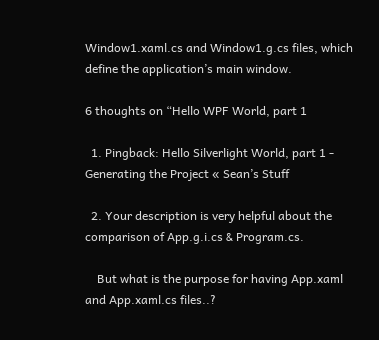Window1.xaml.cs and Window1.g.cs files, which define the application’s main window.

6 thoughts on “Hello WPF World, part 1

  1. Pingback: Hello Silverlight World, part 1 - Generating the Project « Sean’s Stuff

  2. Your description is very helpful about the comparison of App.g.i.cs & Program.cs.

    But what is the purpose for having App.xaml and App.xaml.cs files..?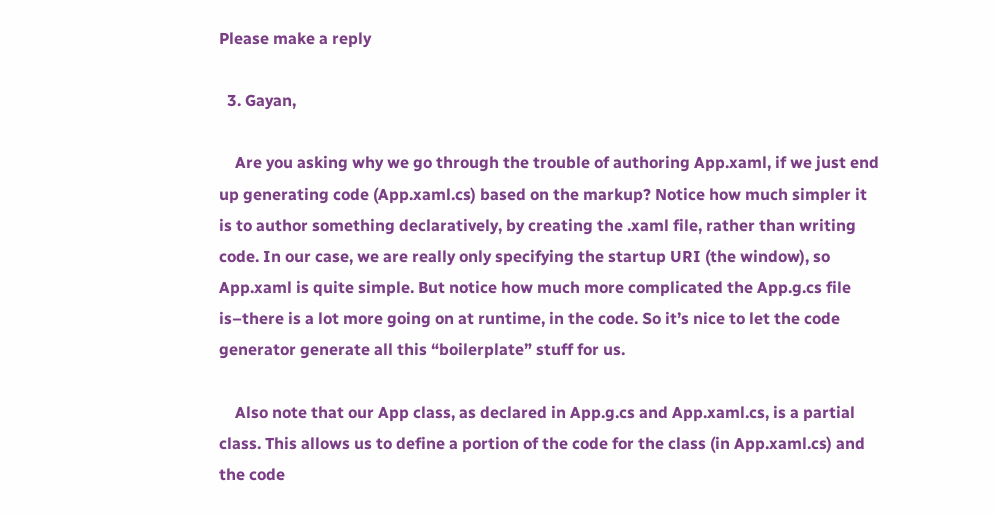Please make a reply

  3. Gayan,

    Are you asking why we go through the trouble of authoring App.xaml, if we just end up generating code (App.xaml.cs) based on the markup? Notice how much simpler it is to author something declaratively, by creating the .xaml file, rather than writing code. In our case, we are really only specifying the startup URI (the window), so App.xaml is quite simple. But notice how much more complicated the App.g.cs file is–there is a lot more going on at runtime, in the code. So it’s nice to let the code generator generate all this “boilerplate” stuff for us.

    Also note that our App class, as declared in App.g.cs and App.xaml.cs, is a partial class. This allows us to define a portion of the code for the class (in App.xaml.cs) and the code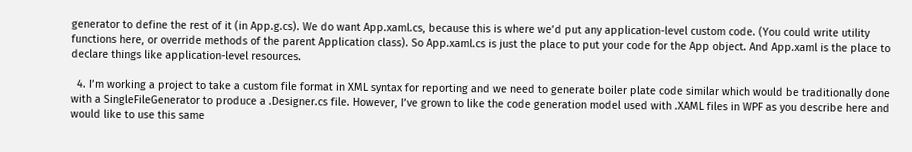generator to define the rest of it (in App.g.cs). We do want App.xaml.cs, because this is where we’d put any application-level custom code. (You could write utility functions here, or override methods of the parent Application class). So App.xaml.cs is just the place to put your code for the App object. And App.xaml is the place to declare things like application-level resources.

  4. I’m working a project to take a custom file format in XML syntax for reporting and we need to generate boiler plate code similar which would be traditionally done with a SingleFileGenerator to produce a .Designer.cs file. However, I’ve grown to like the code generation model used with .XAML files in WPF as you describe here and would like to use this same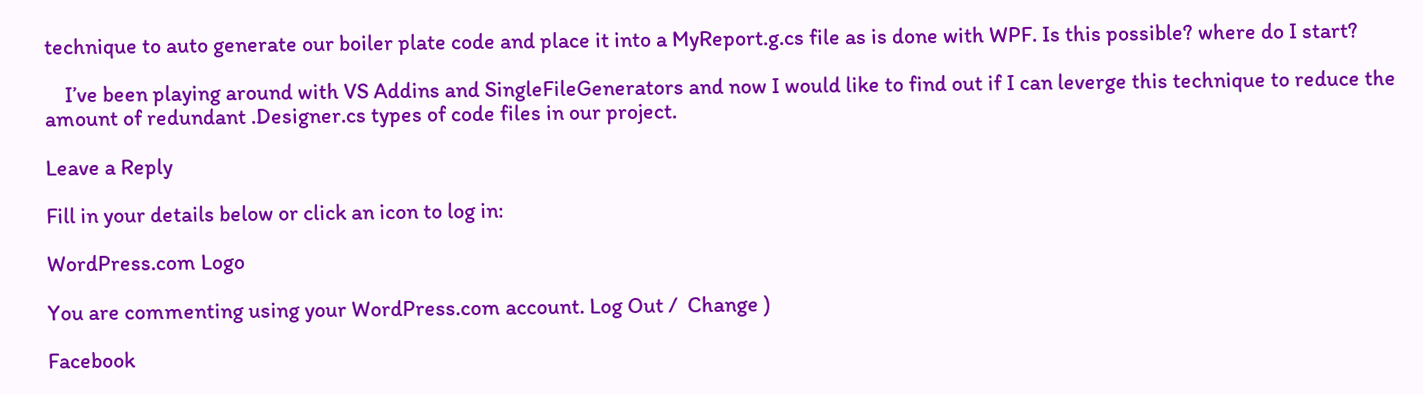technique to auto generate our boiler plate code and place it into a MyReport.g.cs file as is done with WPF. Is this possible? where do I start?

    I’ve been playing around with VS Addins and SingleFileGenerators and now I would like to find out if I can leverge this technique to reduce the amount of redundant .Designer.cs types of code files in our project.

Leave a Reply

Fill in your details below or click an icon to log in:

WordPress.com Logo

You are commenting using your WordPress.com account. Log Out /  Change )

Facebook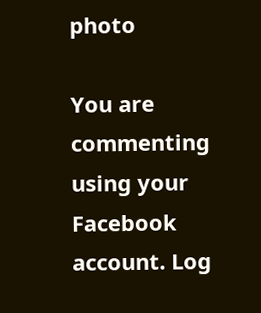photo

You are commenting using your Facebook account. Log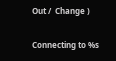Out /  Change )

Connecting to %s